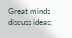Great minds discuss ideas;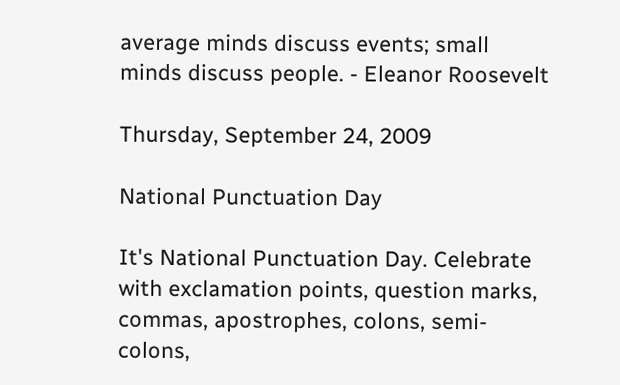average minds discuss events; small minds discuss people. - Eleanor Roosevelt

Thursday, September 24, 2009

National Punctuation Day

It's National Punctuation Day. Celebrate with exclamation points, question marks, commas, apostrophes, colons, semi-colons,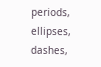periods, ellipses, dashes,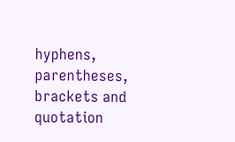hyphens, parentheses, brackets and quotation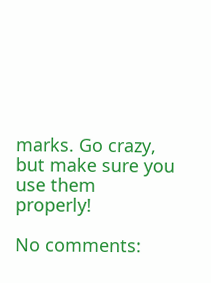marks. Go crazy, but make sure you use them properly!

No comments: